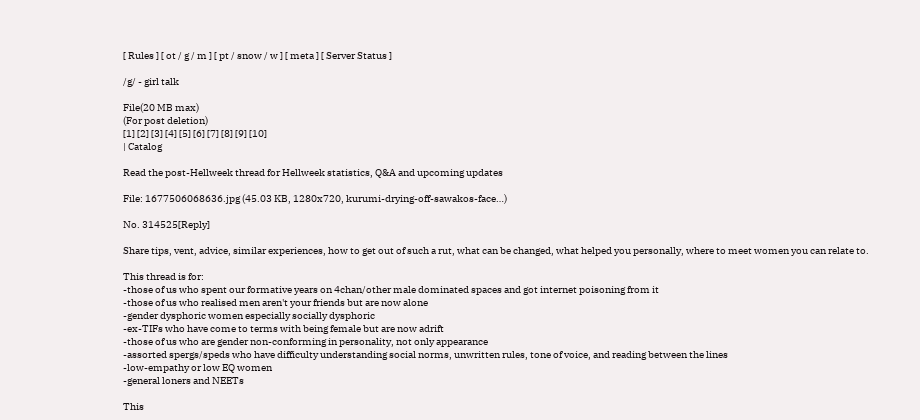[ Rules ] [ ot / g / m ] [ pt / snow / w ] [ meta ] [ Server Status ]

/g/ - girl talk

File(20 MB max)
(For post deletion)
[1] [2] [3] [4] [5] [6] [7] [8] [9] [10]
| Catalog

Read the post-Hellweek thread for Hellweek statistics, Q&A and upcoming updates

File: 1677506068636.jpg (45.03 KB, 1280x720, kurumi-drying-off-sawakos-face…)

No. 314525[Reply]

Share tips, vent, advice, similar experiences, how to get out of such a rut, what can be changed, what helped you personally, where to meet women you can relate to.

This thread is for:
-those of us who spent our formative years on 4chan/other male dominated spaces and got internet poisoning from it
-those of us who realised men aren't your friends but are now alone
-gender dysphoric women especially socially dysphoric
-ex-TIFs who have come to terms with being female but are now adrift
-those of us who are gender non-conforming in personality, not only appearance
-assorted spergs/speds who have difficulty understanding social norms, unwritten rules, tone of voice, and reading between the lines
-low-empathy or low EQ women
-general loners and NEETs

This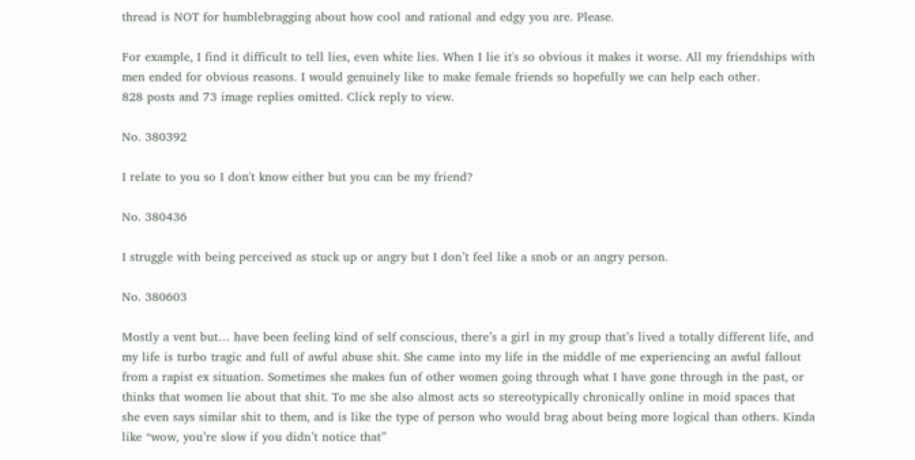thread is NOT for humblebragging about how cool and rational and edgy you are. Please.

For example, I find it difficult to tell lies, even white lies. When I lie it's so obvious it makes it worse. All my friendships with men ended for obvious reasons. I would genuinely like to make female friends so hopefully we can help each other.
828 posts and 73 image replies omitted. Click reply to view.

No. 380392

I relate to you so I don't know either but you can be my friend?

No. 380436

I struggle with being perceived as stuck up or angry but I don’t feel like a snob or an angry person.

No. 380603

Mostly a vent but… have been feeling kind of self conscious, there’s a girl in my group that’s lived a totally different life, and my life is turbo tragic and full of awful abuse shit. She came into my life in the middle of me experiencing an awful fallout from a rapist ex situation. Sometimes she makes fun of other women going through what I have gone through in the past, or thinks that women lie about that shit. To me she also almost acts so stereotypically chronically online in moid spaces that she even says similar shit to them, and is like the type of person who would brag about being more logical than others. Kinda like “wow, you’re slow if you didn’t notice that”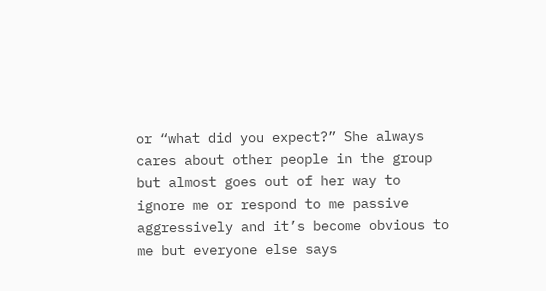or “what did you expect?” She always cares about other people in the group but almost goes out of her way to ignore me or respond to me passive aggressively and it’s become obvious to me but everyone else says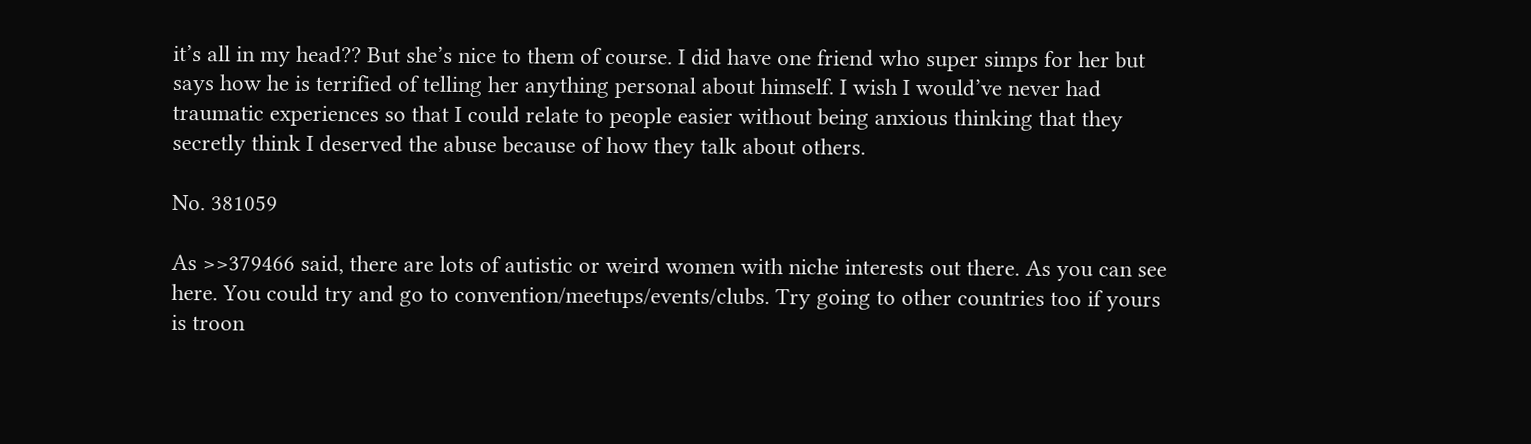it’s all in my head?? But she’s nice to them of course. I did have one friend who super simps for her but says how he is terrified of telling her anything personal about himself. I wish I would’ve never had traumatic experiences so that I could relate to people easier without being anxious thinking that they secretly think I deserved the abuse because of how they talk about others.

No. 381059

As >>379466 said, there are lots of autistic or weird women with niche interests out there. As you can see here. You could try and go to convention/meetups/events/clubs. Try going to other countries too if yours is troon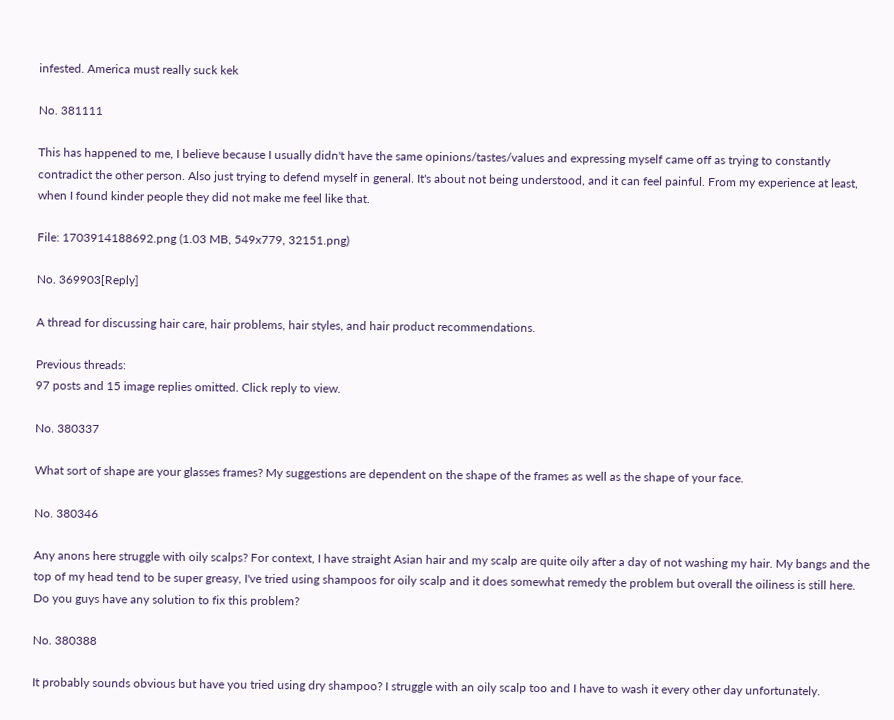infested. America must really suck kek

No. 381111

This has happened to me, I believe because I usually didn't have the same opinions/tastes/values and expressing myself came off as trying to constantly contradict the other person. Also just trying to defend myself in general. It's about not being understood, and it can feel painful. From my experience at least, when I found kinder people they did not make me feel like that.

File: 1703914188692.png (1.03 MB, 549x779, 32151.png)

No. 369903[Reply]

A thread for discussing hair care, hair problems, hair styles, and hair product recommendations.

Previous threads:
97 posts and 15 image replies omitted. Click reply to view.

No. 380337

What sort of shape are your glasses frames? My suggestions are dependent on the shape of the frames as well as the shape of your face.

No. 380346

Any anons here struggle with oily scalps? For context, I have straight Asian hair and my scalp are quite oily after a day of not washing my hair. My bangs and the top of my head tend to be super greasy, I've tried using shampoos for oily scalp and it does somewhat remedy the problem but overall the oiliness is still here. Do you guys have any solution to fix this problem?

No. 380388

It probably sounds obvious but have you tried using dry shampoo? I struggle with an oily scalp too and I have to wash it every other day unfortunately.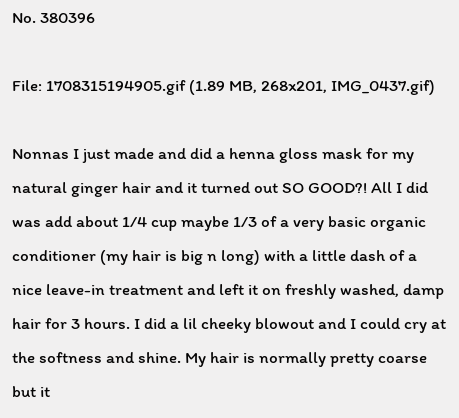No. 380396

File: 1708315194905.gif (1.89 MB, 268x201, IMG_0437.gif)

Nonnas I just made and did a henna gloss mask for my natural ginger hair and it turned out SO GOOD?! All I did was add about 1/4 cup maybe 1/3 of a very basic organic conditioner (my hair is big n long) with a little dash of a nice leave-in treatment and left it on freshly washed, damp hair for 3 hours. I did a lil cheeky blowout and I could cry at the softness and shine. My hair is normally pretty coarse but it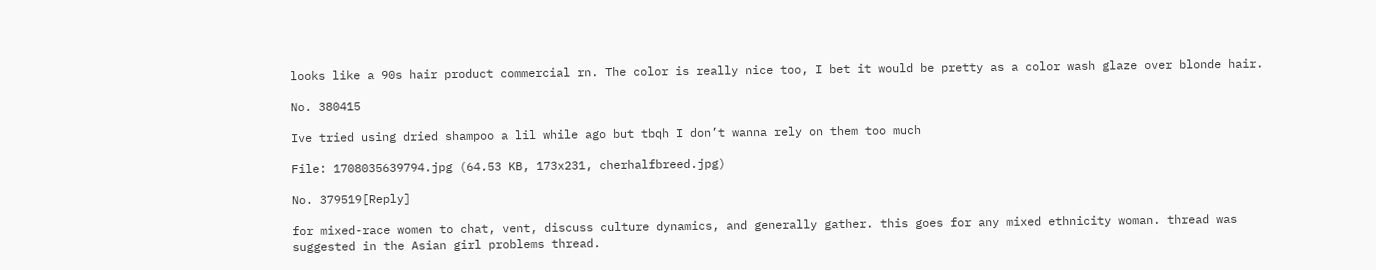looks like a 90s hair product commercial rn. The color is really nice too, I bet it would be pretty as a color wash glaze over blonde hair.

No. 380415

Ive tried using dried shampoo a lil while ago but tbqh I don’t wanna rely on them too much

File: 1708035639794.jpg (64.53 KB, 173x231, cherhalfbreed.jpg)

No. 379519[Reply]

for mixed-race women to chat, vent, discuss culture dynamics, and generally gather. this goes for any mixed ethnicity woman. thread was suggested in the Asian girl problems thread.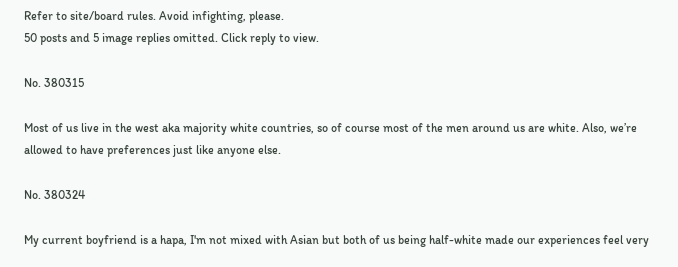Refer to site/board rules. Avoid infighting, please.
50 posts and 5 image replies omitted. Click reply to view.

No. 380315

Most of us live in the west aka majority white countries, so of course most of the men around us are white. Also, we’re allowed to have preferences just like anyone else.

No. 380324

My current boyfriend is a hapa, I'm not mixed with Asian but both of us being half-white made our experiences feel very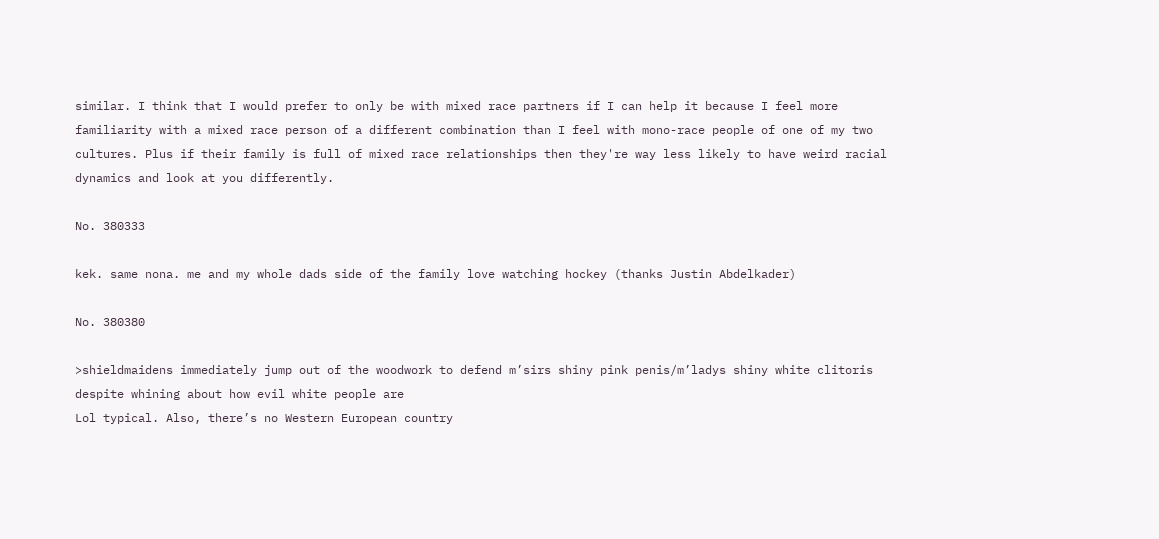similar. I think that I would prefer to only be with mixed race partners if I can help it because I feel more familiarity with a mixed race person of a different combination than I feel with mono-race people of one of my two cultures. Plus if their family is full of mixed race relationships then they're way less likely to have weird racial dynamics and look at you differently.

No. 380333

kek. same nona. me and my whole dads side of the family love watching hockey (thanks Justin Abdelkader)

No. 380380

>shieldmaidens immediately jump out of the woodwork to defend m’sirs shiny pink penis/m’ladys shiny white clitoris despite whining about how evil white people are
Lol typical. Also, there’s no Western European country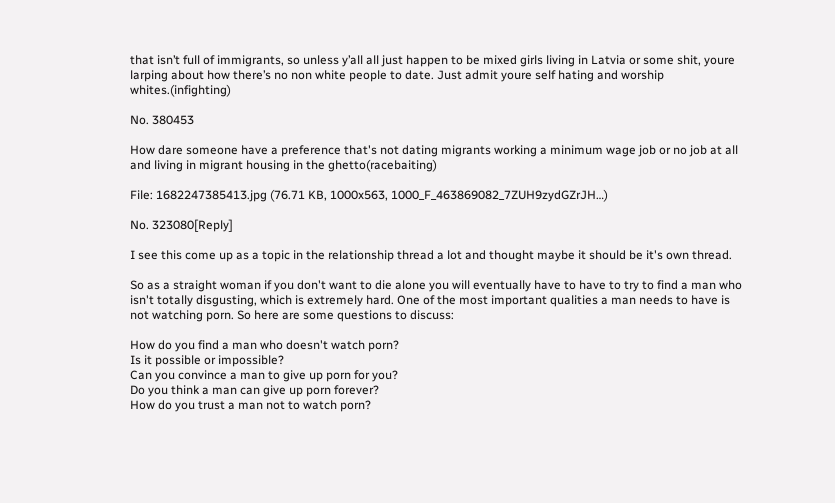that isn’t full of immigrants, so unless y’all all just happen to be mixed girls living in Latvia or some shit, youre larping about how there’s no non white people to date. Just admit youre self hating and worship whites.(infighting)

No. 380453

How dare someone have a preference that's not dating migrants working a minimum wage job or no job at all and living in migrant housing in the ghetto(racebaiting)

File: 1682247385413.jpg (76.71 KB, 1000x563, 1000_F_463869082_7ZUH9zydGZrJH…)

No. 323080[Reply]

I see this come up as a topic in the relationship thread a lot and thought maybe it should be it's own thread.

So as a straight woman if you don't want to die alone you will eventually have to have to try to find a man who isn't totally disgusting, which is extremely hard. One of the most important qualities a man needs to have is not watching porn. So here are some questions to discuss:

How do you find a man who doesn't watch porn?
Is it possible or impossible?
Can you convince a man to give up porn for you?
Do you think a man can give up porn forever?
How do you trust a man not to watch porn?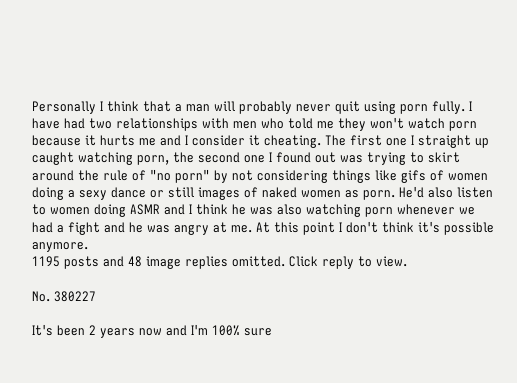Personally I think that a man will probably never quit using porn fully. I have had two relationships with men who told me they won't watch porn because it hurts me and I consider it cheating. The first one I straight up caught watching porn, the second one I found out was trying to skirt around the rule of "no porn" by not considering things like gifs of women doing a sexy dance or still images of naked women as porn. He'd also listen to women doing ASMR and I think he was also watching porn whenever we had a fight and he was angry at me. At this point I don't think it's possible anymore.
1195 posts and 48 image replies omitted. Click reply to view.

No. 380227

It's been 2 years now and I'm 100% sure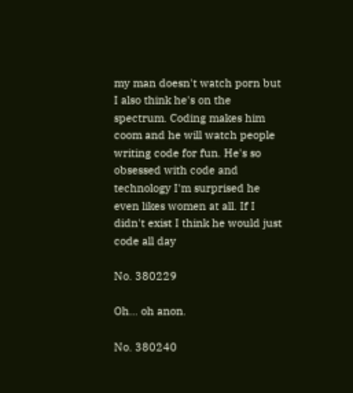my man doesn't watch porn but I also think he's on the spectrum. Coding makes him coom and he will watch people writing code for fun. He's so obsessed with code and technology I'm surprised he even likes women at all. If I didn't exist I think he would just code all day

No. 380229

Oh… oh anon.

No. 380240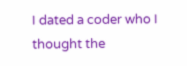I dated a coder who I thought the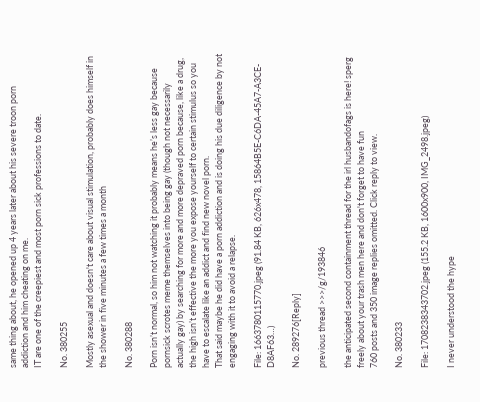same thing about, he opened up 4 years later about his severe troon porn addiction and him cheating on me.
IT are one of the creepiest and most porn sick professions to date.

No. 380255

Mostly asexual and doesn't care about visual stimulation, probably does himself in the shower in five minutes a few times a month

No. 380288

Porn isn’t normal, so him not watching it probably means he’s less gay because pornsick scrotes meme themselves into being gay (though not necessarily actually gay) by searching for more and more depraved porn because, like a drug, the high isn’t effective the more you expose yourself to certain stimulus so you have to escalate like an addict and find new novel porn.
That said maybe he did have a porn addiction and is doing his due diligence by not engaging with it to avoid a relapse.

File: 1663780115770.jpeg (91.84 KB, 626x478, 15864B5E-C6DA-45A7-A3CE-D8AF63…)

No. 289276[Reply]

previous thread >>>/g/193846

the anticipated second containment thread for the irl husbandofags is here! sperg freely about your trash men here and don't forget to have fun
760 posts and 350 image replies omitted. Click reply to view.

No. 380233

File: 1708238343702.jpeg (155.2 KB, 1600x900, IMG_2498.jpeg)

I never understood the hype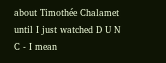about Timothée Chalamet until I just watched D U N C - I mean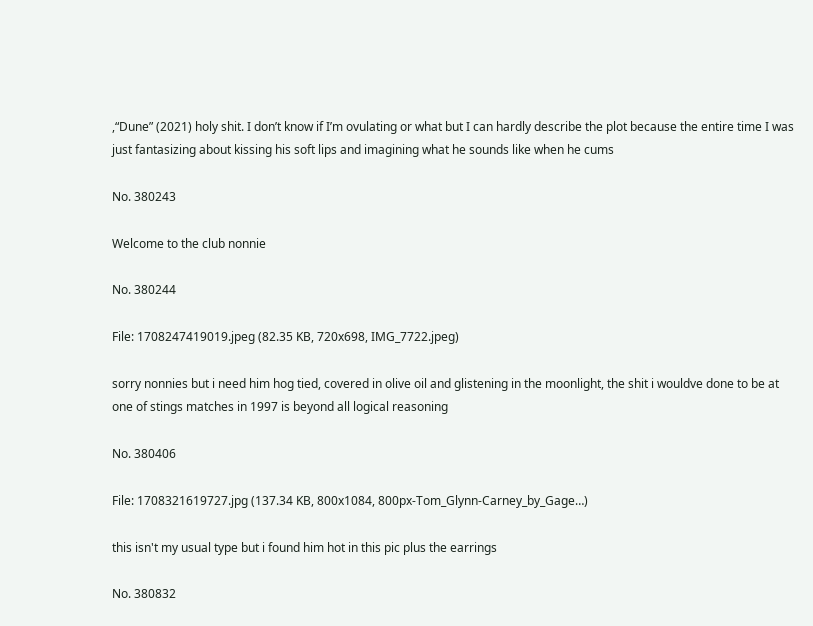,“Dune” (2021) holy shit. I don’t know if I’m ovulating or what but I can hardly describe the plot because the entire time I was just fantasizing about kissing his soft lips and imagining what he sounds like when he cums

No. 380243

Welcome to the club nonnie

No. 380244

File: 1708247419019.jpeg (82.35 KB, 720x698, IMG_7722.jpeg)

sorry nonnies but i need him hog tied, covered in olive oil and glistening in the moonlight, the shit i wouldve done to be at one of stings matches in 1997 is beyond all logical reasoning

No. 380406

File: 1708321619727.jpg (137.34 KB, 800x1084, 800px-Tom_Glynn-Carney_by_Gage…)

this isn't my usual type but i found him hot in this pic plus the earrings

No. 380832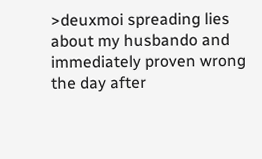>deuxmoi spreading lies about my husbando and immediately proven wrong the day after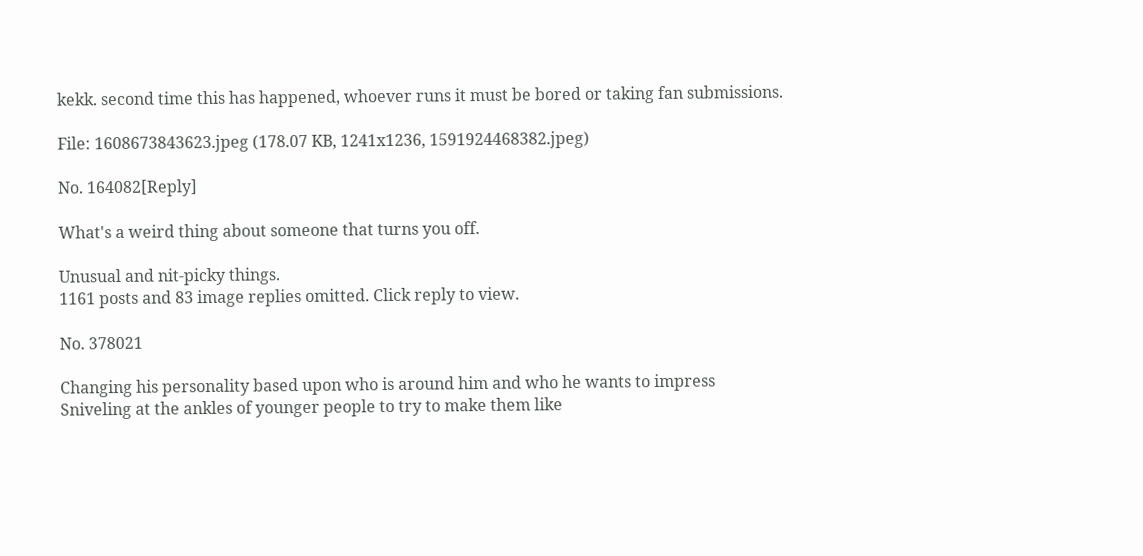kekk. second time this has happened, whoever runs it must be bored or taking fan submissions.

File: 1608673843623.jpeg (178.07 KB, 1241x1236, 1591924468382.jpeg)

No. 164082[Reply]

What's a weird thing about someone that turns you off.

Unusual and nit-picky things.
1161 posts and 83 image replies omitted. Click reply to view.

No. 378021

Changing his personality based upon who is around him and who he wants to impress
Sniveling at the ankles of younger people to try to make them like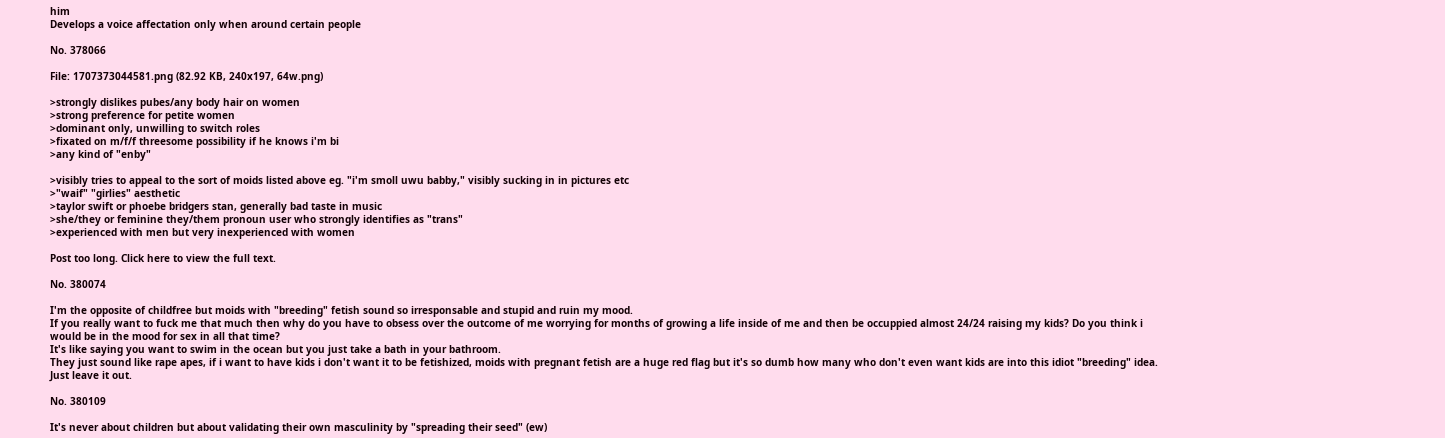him
Develops a voice affectation only when around certain people

No. 378066

File: 1707373044581.png (82.92 KB, 240x197, 64w.png)

>strongly dislikes pubes/any body hair on women
>strong preference for petite women
>dominant only, unwilling to switch roles
>fixated on m/f/f threesome possibility if he knows i'm bi
>any kind of "enby"

>visibly tries to appeal to the sort of moids listed above eg. "i'm smoll uwu babby," visibly sucking in in pictures etc
>"waif" "girlies" aesthetic
>taylor swift or phoebe bridgers stan, generally bad taste in music
>she/they or feminine they/them pronoun user who strongly identifies as "trans"
>experienced with men but very inexperienced with women

Post too long. Click here to view the full text.

No. 380074

I'm the opposite of childfree but moids with "breeding" fetish sound so irresponsable and stupid and ruin my mood.
If you really want to fuck me that much then why do you have to obsess over the outcome of me worrying for months of growing a life inside of me and then be occuppied almost 24/24 raising my kids? Do you think i would be in the mood for sex in all that time?
It's like saying you want to swim in the ocean but you just take a bath in your bathroom.
They just sound like rape apes, if i want to have kids i don't want it to be fetishized, moids with pregnant fetish are a huge red flag but it's so dumb how many who don't even want kids are into this idiot "breeding" idea. Just leave it out.

No. 380109

It's never about children but about validating their own masculinity by "spreading their seed" (ew)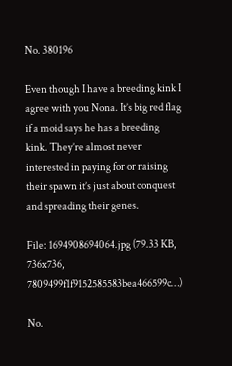No. 380196

Even though I have a breeding kink I agree with you Nona. It’s big red flag if a moid says he has a breeding kink. They’re almost never interested in paying for or raising their spawn it’s just about conquest and spreading their genes.

File: 1694908694064.jpg (79.33 KB, 736x736, 7809499f1f9152585583bea466599c…)

No.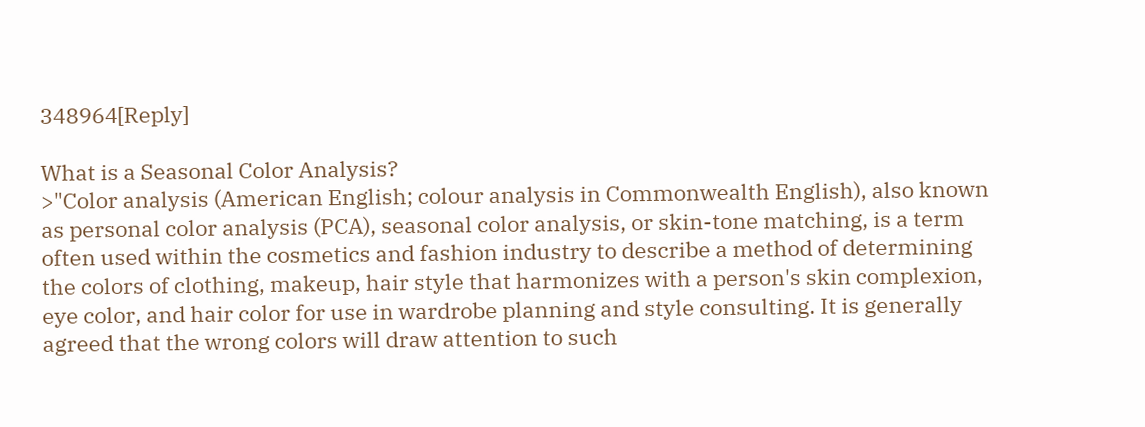348964[Reply]

What is a Seasonal Color Analysis?
>"Color analysis (American English; colour analysis in Commonwealth English), also known as personal color analysis (PCA), seasonal color analysis, or skin-tone matching, is a term often used within the cosmetics and fashion industry to describe a method of determining the colors of clothing, makeup, hair style that harmonizes with a person's skin complexion, eye color, and hair color for use in wardrobe planning and style consulting. It is generally agreed that the wrong colors will draw attention to such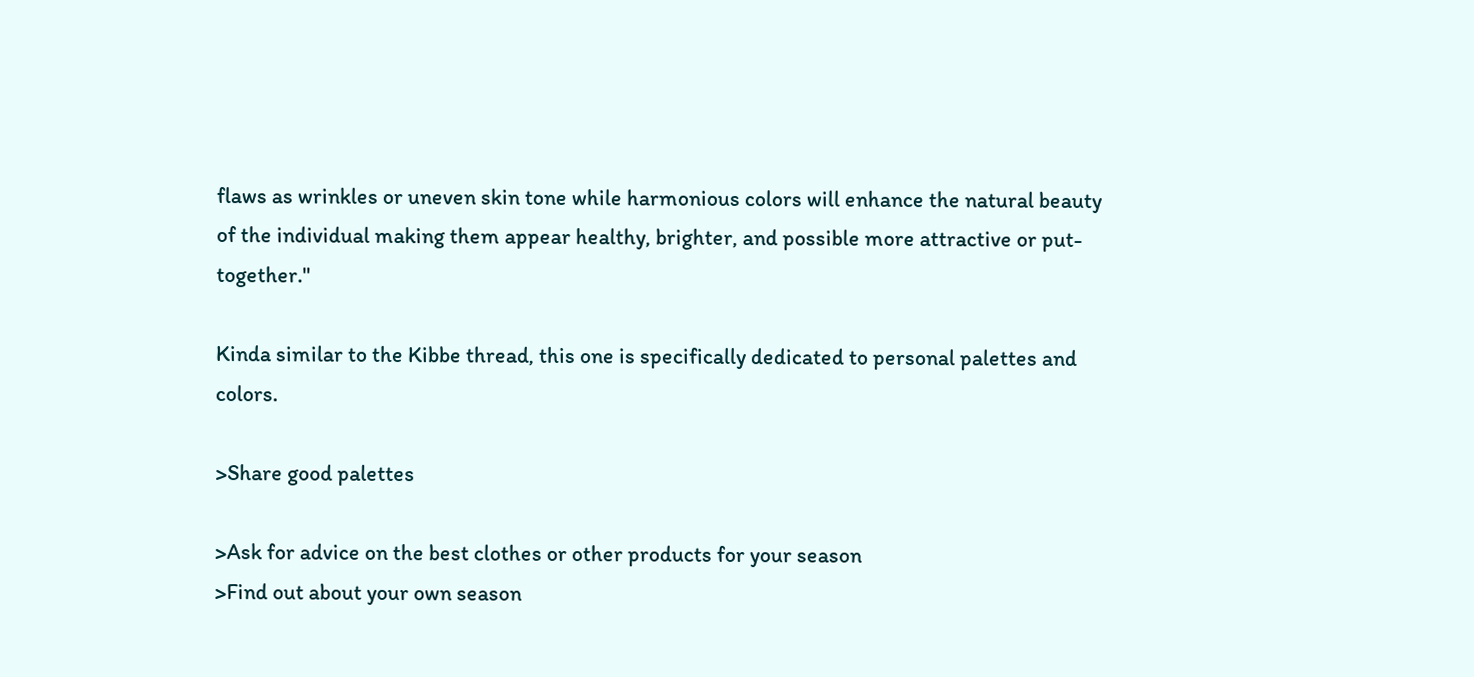flaws as wrinkles or uneven skin tone while harmonious colors will enhance the natural beauty of the individual making them appear healthy, brighter, and possible more attractive or put-together."

Kinda similar to the Kibbe thread, this one is specifically dedicated to personal palettes and colors.

>Share good palettes

>Ask for advice on the best clothes or other products for your season
>Find out about your own season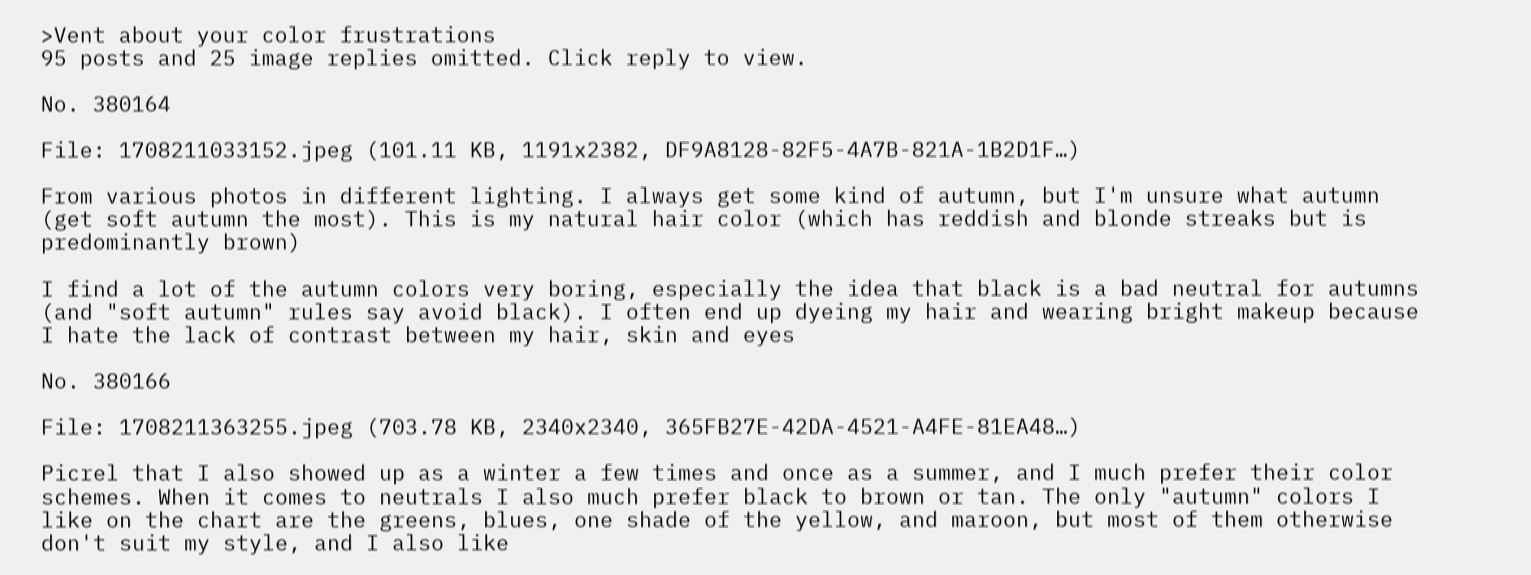>Vent about your color frustrations
95 posts and 25 image replies omitted. Click reply to view.

No. 380164

File: 1708211033152.jpeg (101.11 KB, 1191x2382, DF9A8128-82F5-4A7B-821A-1B2D1F…)

From various photos in different lighting. I always get some kind of autumn, but I'm unsure what autumn (get soft autumn the most). This is my natural hair color (which has reddish and blonde streaks but is predominantly brown)

I find a lot of the autumn colors very boring, especially the idea that black is a bad neutral for autumns (and "soft autumn" rules say avoid black). I often end up dyeing my hair and wearing bright makeup because I hate the lack of contrast between my hair, skin and eyes

No. 380166

File: 1708211363255.jpeg (703.78 KB, 2340x2340, 365FB27E-42DA-4521-A4FE-81EA48…)

Picrel that I also showed up as a winter a few times and once as a summer, and I much prefer their color schemes. When it comes to neutrals I also much prefer black to brown or tan. The only "autumn" colors I like on the chart are the greens, blues, one shade of the yellow, and maroon, but most of them otherwise don't suit my style, and I also like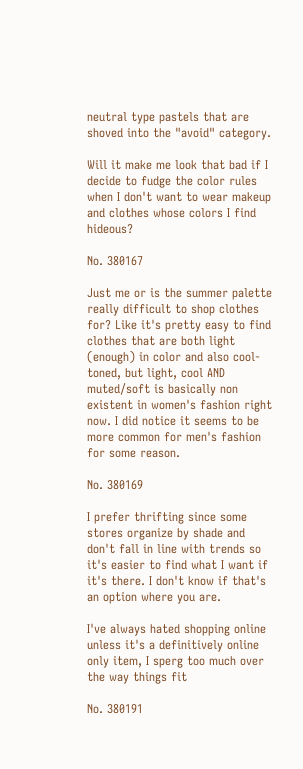neutral type pastels that are shoved into the "avoid" category.

Will it make me look that bad if I decide to fudge the color rules when I don't want to wear makeup and clothes whose colors I find hideous?

No. 380167

Just me or is the summer palette really difficult to shop clothes for? Like it's pretty easy to find clothes that are both light (enough) in color and also cool-toned, but light, cool AND muted/soft is basically non existent in women's fashion right now. I did notice it seems to be more common for men's fashion for some reason.

No. 380169

I prefer thrifting since some stores organize by shade and don't fall in line with trends so it's easier to find what I want if it's there. I don't know if that's an option where you are.

I've always hated shopping online unless it's a definitively online only item, I sperg too much over the way things fit

No. 380191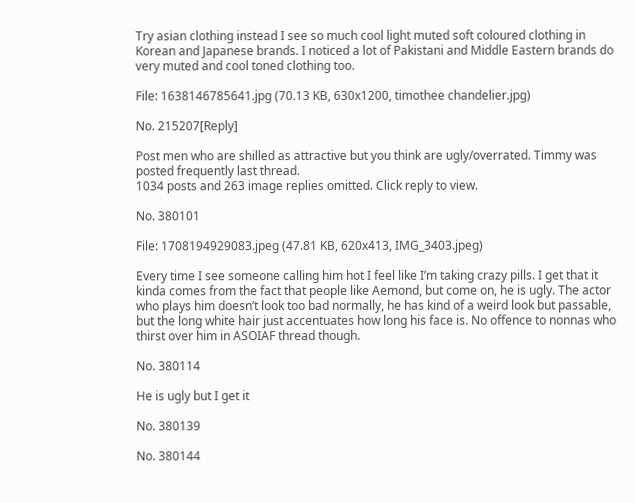Try asian clothing instead I see so much cool light muted soft coloured clothing in Korean and Japanese brands. I noticed a lot of Pakistani and Middle Eastern brands do very muted and cool toned clothing too.

File: 1638146785641.jpg (70.13 KB, 630x1200, timothee chandelier.jpg)

No. 215207[Reply]

Post men who are shilled as attractive but you think are ugly/overrated. Timmy was posted frequently last thread.
1034 posts and 263 image replies omitted. Click reply to view.

No. 380101

File: 1708194929083.jpeg (47.81 KB, 620x413, IMG_3403.jpeg)

Every time I see someone calling him hot I feel like I’m taking crazy pills. I get that it kinda comes from the fact that people like Aemond, but come on, he is ugly. The actor who plays him doesn’t look too bad normally, he has kind of a weird look but passable, but the long white hair just accentuates how long his face is. No offence to nonnas who thirst over him in ASOIAF thread though.

No. 380114

He is ugly but I get it

No. 380139

No. 380144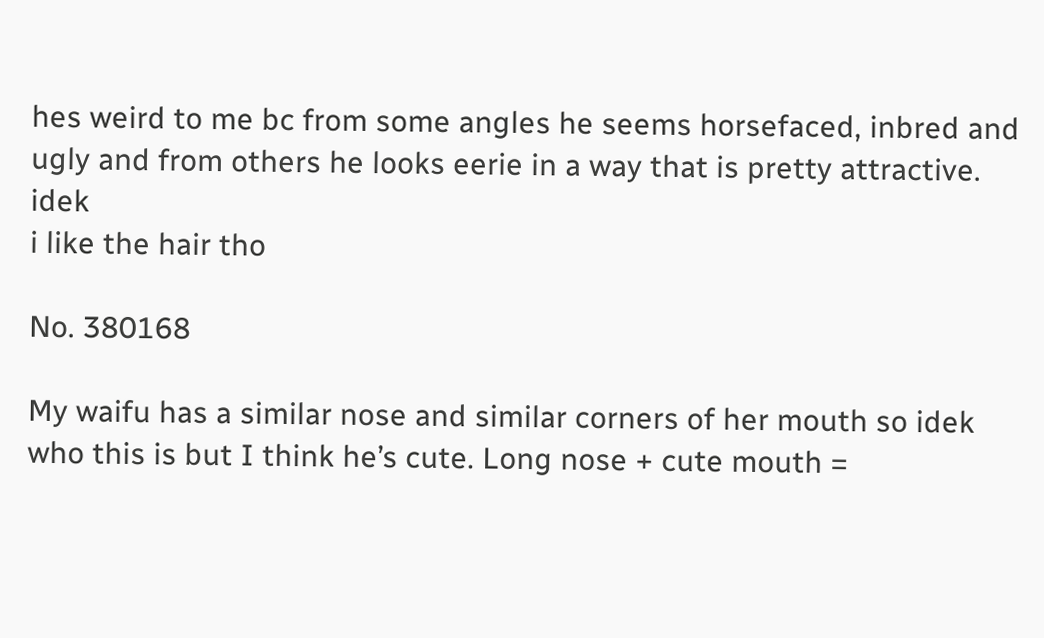hes weird to me bc from some angles he seems horsefaced, inbred and ugly and from others he looks eerie in a way that is pretty attractive. idek
i like the hair tho

No. 380168

My waifu has a similar nose and similar corners of her mouth so idek who this is but I think he’s cute. Long nose + cute mouth =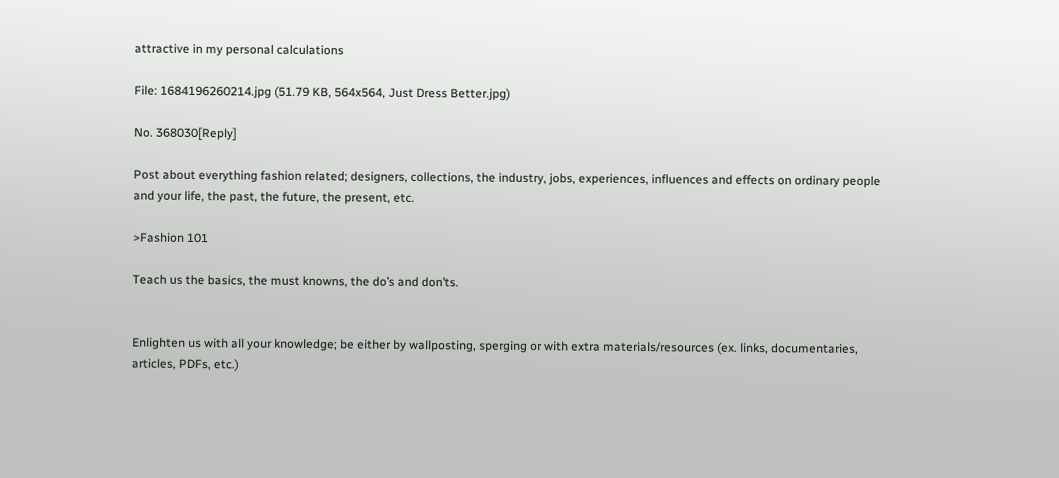attractive in my personal calculations

File: 1684196260214.jpg (51.79 KB, 564x564, Just Dress Better.jpg)

No. 368030[Reply]

Post about everything fashion related; designers, collections, the industry, jobs, experiences, influences and effects on ordinary people and your life, the past, the future, the present, etc.

>Fashion 101

Teach us the basics, the must knowns, the do’s and don’ts.


Enlighten us with all your knowledge; be either by wallposting, sperging or with extra materials/resources (ex. links, documentaries, articles, PDFs, etc.)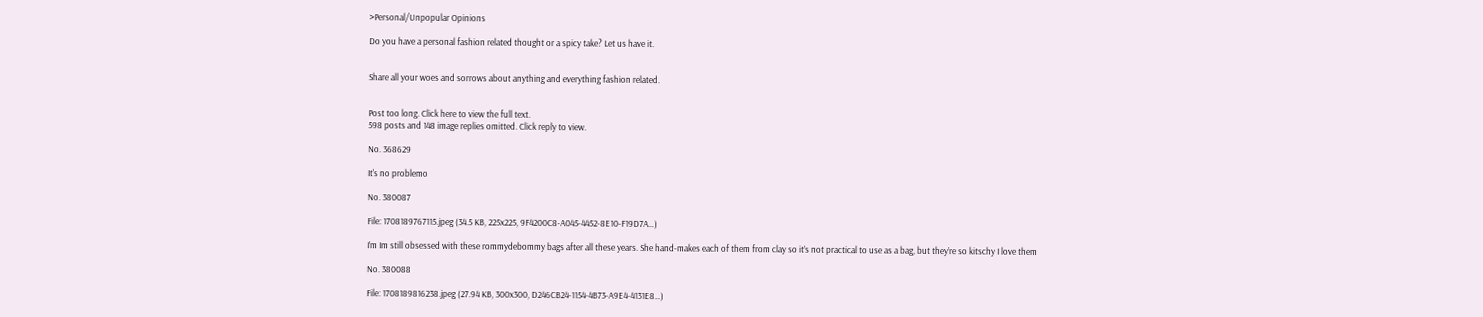>Personal/Unpopular Opinions

Do you have a personal fashion related thought or a spicy take? Let us have it.


Share all your woes and sorrows about anything and everything fashion related.


Post too long. Click here to view the full text.
598 posts and 148 image replies omitted. Click reply to view.

No. 368629

It's no problemo

No. 380087

File: 1708189767115.jpeg (34.5 KB, 225x225, 9F4200C8-A045-4452-8E10-F19D7A…)

I’m Im still obsessed with these rommydebommy bags after all these years. She hand-makes each of them from clay so it’s not practical to use as a bag, but they’re so kitschy I love them

No. 380088

File: 1708189816238.jpeg (27.94 KB, 300x300, D246CB24-1154-4B73-A9E4-4131E8…)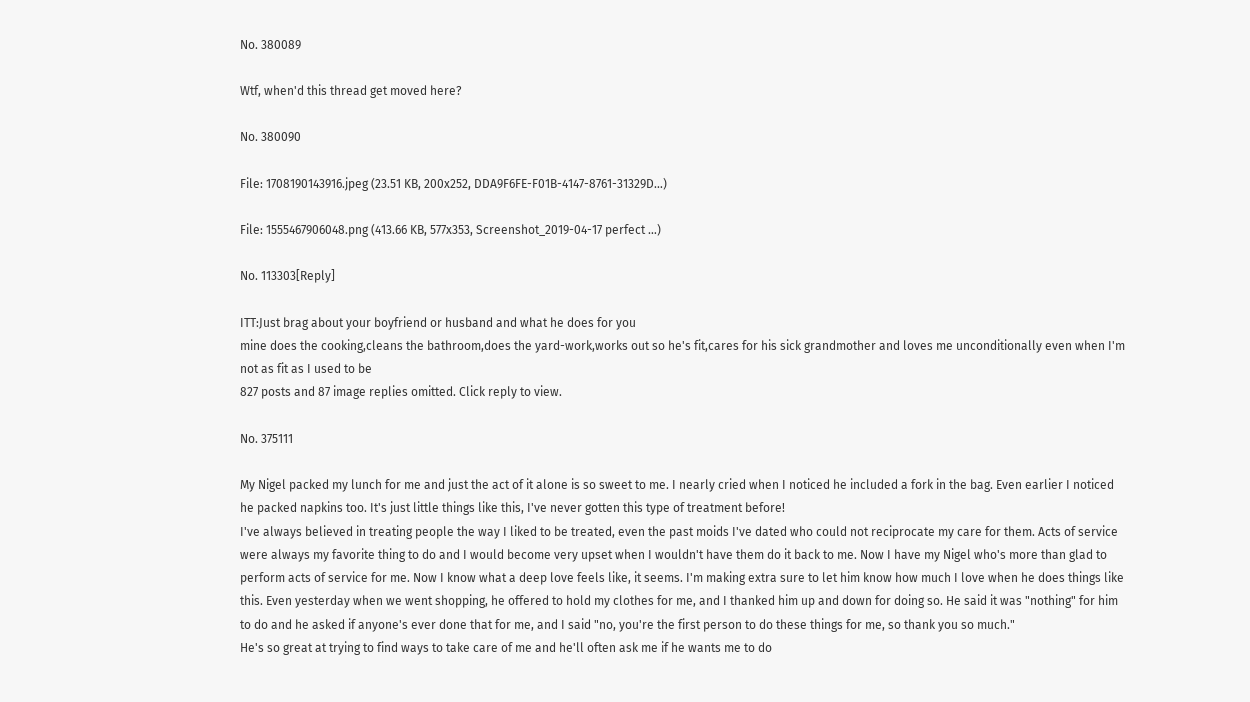No. 380089

Wtf, when'd this thread get moved here?

No. 380090

File: 1708190143916.jpeg (23.51 KB, 200x252, DDA9F6FE-F01B-4147-8761-31329D…)

File: 1555467906048.png (413.66 KB, 577x353, Screenshot_2019-04-17 perfect …)

No. 113303[Reply]

ITT:Just brag about your boyfriend or husband and what he does for you
mine does the cooking,cleans the bathroom,does the yard-work,works out so he's fit,cares for his sick grandmother and loves me unconditionally even when I'm not as fit as I used to be
827 posts and 87 image replies omitted. Click reply to view.

No. 375111

My Nigel packed my lunch for me and just the act of it alone is so sweet to me. I nearly cried when I noticed he included a fork in the bag. Even earlier I noticed he packed napkins too. It's just little things like this, I've never gotten this type of treatment before!
I've always believed in treating people the way I liked to be treated, even the past moids I've dated who could not reciprocate my care for them. Acts of service were always my favorite thing to do and I would become very upset when I wouldn't have them do it back to me. Now I have my Nigel who's more than glad to perform acts of service for me. Now I know what a deep love feels like, it seems. I'm making extra sure to let him know how much I love when he does things like this. Even yesterday when we went shopping, he offered to hold my clothes for me, and I thanked him up and down for doing so. He said it was "nothing" for him to do and he asked if anyone's ever done that for me, and I said "no, you're the first person to do these things for me, so thank you so much."
He's so great at trying to find ways to take care of me and he'll often ask me if he wants me to do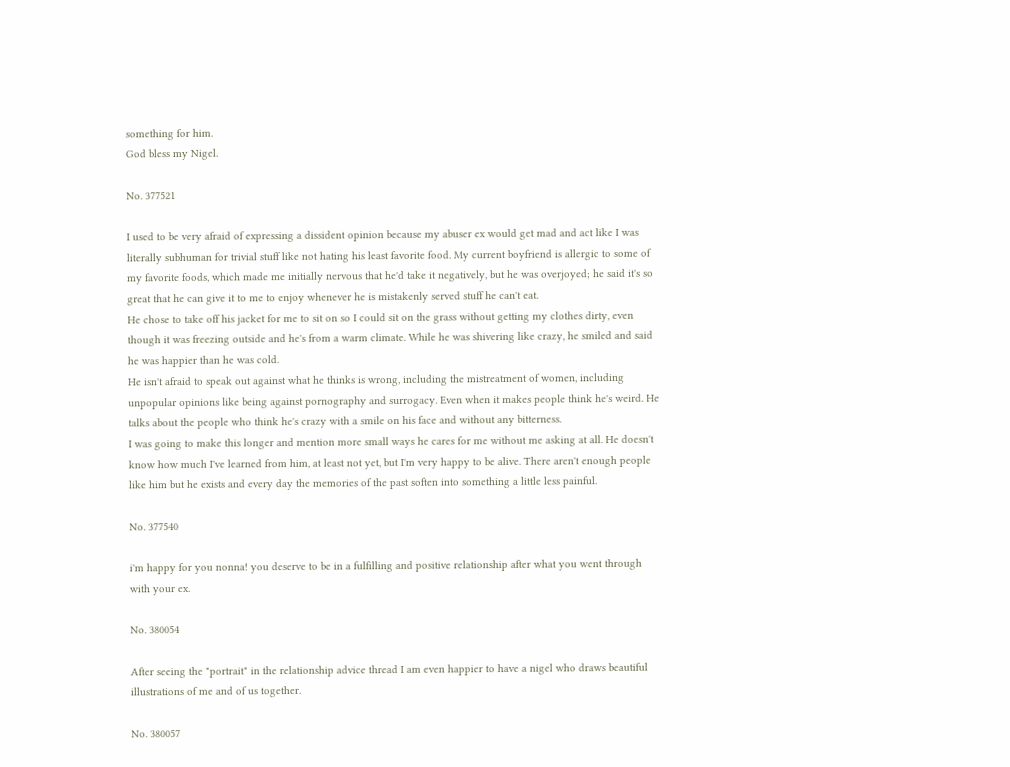something for him.
God bless my Nigel.

No. 377521

I used to be very afraid of expressing a dissident opinion because my abuser ex would get mad and act like I was literally subhuman for trivial stuff like not hating his least favorite food. My current boyfriend is allergic to some of my favorite foods, which made me initially nervous that he'd take it negatively, but he was overjoyed; he said it's so great that he can give it to me to enjoy whenever he is mistakenly served stuff he can't eat.
He chose to take off his jacket for me to sit on so I could sit on the grass without getting my clothes dirty, even though it was freezing outside and he's from a warm climate. While he was shivering like crazy, he smiled and said he was happier than he was cold.
He isn't afraid to speak out against what he thinks is wrong, including the mistreatment of women, including unpopular opinions like being against pornography and surrogacy. Even when it makes people think he's weird. He talks about the people who think he's crazy with a smile on his face and without any bitterness.
I was going to make this longer and mention more small ways he cares for me without me asking at all. He doesn't know how much I've learned from him, at least not yet, but I'm very happy to be alive. There aren't enough people like him but he exists and every day the memories of the past soften into something a little less painful.

No. 377540

i'm happy for you nonna! you deserve to be in a fulfilling and positive relationship after what you went through with your ex.

No. 380054

After seeing the "portrait" in the relationship advice thread I am even happier to have a nigel who draws beautiful illustrations of me and of us together.

No. 380057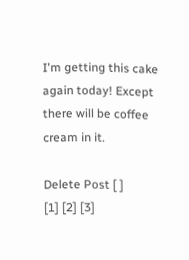I'm getting this cake again today! Except there will be coffee cream in it.

Delete Post [ ]
[1] [2] [3]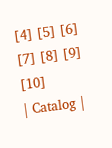[4] [5] [6] [7] [8] [9] [10]
| Catalog |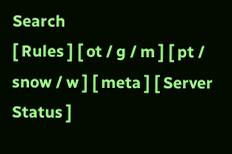Search
[ Rules ] [ ot / g / m ] [ pt / snow / w ] [ meta ] [ Server Status ]